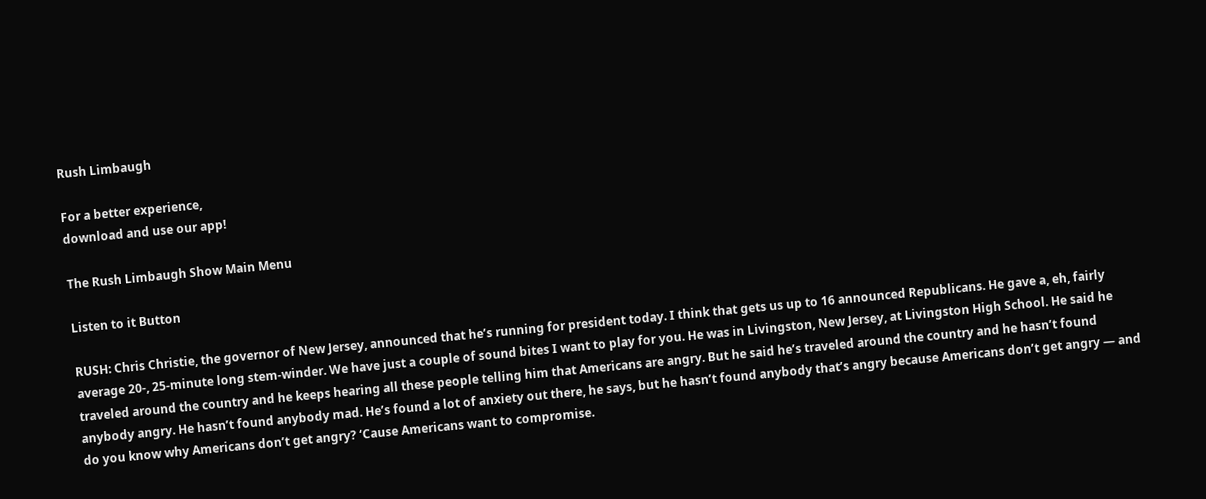Rush Limbaugh

For a better experience,
download and use our app!

The Rush Limbaugh Show Main Menu

Listen to it Button

RUSH: Chris Christie, the governor of New Jersey, announced that he’s running for president today. I think that gets us up to 16 announced Republicans. He gave a, eh, fairly average 20-, 25-minute long stem-winder. We have just a couple of sound bites I want to play for you. He was in Livingston, New Jersey, at Livingston High School. He said he traveled around the country and he keeps hearing all these people telling him that Americans are angry. But he said he’s traveled around the country and he hasn’t found anybody angry. He hasn’t found anybody mad. He’s found a lot of anxiety out there, he says, but he hasn’t found anybody that’s angry because Americans don’t get angry — and do you know why Americans don’t get angry? ‘Cause Americans want to compromise.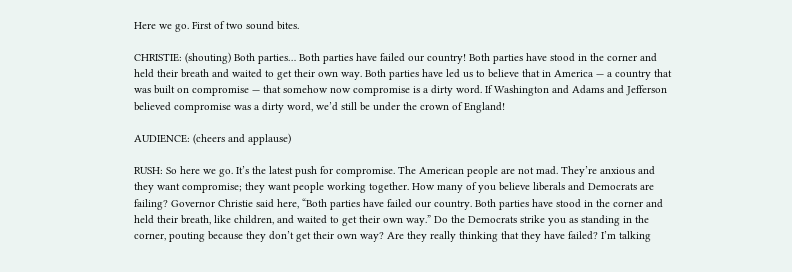Here we go. First of two sound bites.

CHRISTIE: (shouting) Both parties… Both parties have failed our country! Both parties have stood in the corner and held their breath and waited to get their own way. Both parties have led us to believe that in America — a country that was built on compromise — that somehow now compromise is a dirty word. If Washington and Adams and Jefferson believed compromise was a dirty word, we’d still be under the crown of England!

AUDIENCE: (cheers and applause)

RUSH: So here we go. It’s the latest push for compromise. The American people are not mad. They’re anxious and they want compromise; they want people working together. How many of you believe liberals and Democrats are failing? Governor Christie said here, “Both parties have failed our country. Both parties have stood in the corner and held their breath, like children, and waited to get their own way.” Do the Democrats strike you as standing in the corner, pouting because they don’t get their own way? Are they really thinking that they have failed? I’m talking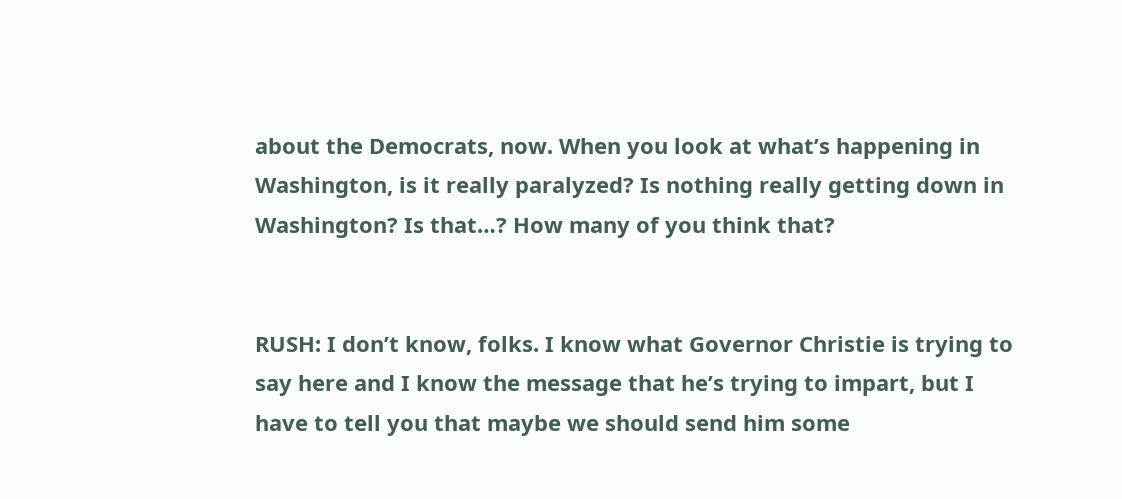about the Democrats, now. When you look at what’s happening in Washington, is it really paralyzed? Is nothing really getting down in Washington? Is that…? How many of you think that?


RUSH: I don’t know, folks. I know what Governor Christie is trying to say here and I know the message that he’s trying to impart, but I have to tell you that maybe we should send him some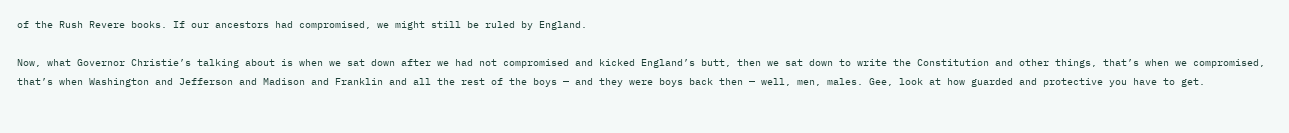of the Rush Revere books. If our ancestors had compromised, we might still be ruled by England.

Now, what Governor Christie’s talking about is when we sat down after we had not compromised and kicked England’s butt, then we sat down to write the Constitution and other things, that’s when we compromised, that’s when Washington and Jefferson and Madison and Franklin and all the rest of the boys — and they were boys back then — well, men, males. Gee, look at how guarded and protective you have to get.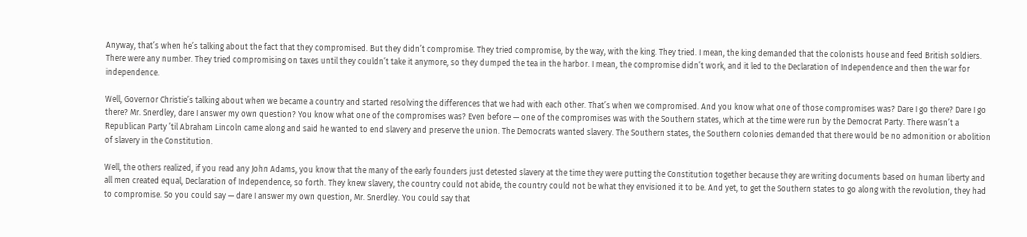Anyway, that’s when he’s talking about the fact that they compromised. But they didn’t compromise. They tried compromise, by the way, with the king. They tried. I mean, the king demanded that the colonists house and feed British soldiers. There were any number. They tried compromising on taxes until they couldn’t take it anymore, so they dumped the tea in the harbor. I mean, the compromise didn’t work, and it led to the Declaration of Independence and then the war for independence.

Well, Governor Christie’s talking about when we became a country and started resolving the differences that we had with each other. That’s when we compromised. And you know what one of those compromises was? Dare I go there? Dare I go there? Mr. Snerdley, dare I answer my own question? You know what one of the compromises was? Even before — one of the compromises was with the Southern states, which at the time were run by the Democrat Party. There wasn’t a Republican Party ’til Abraham Lincoln came along and said he wanted to end slavery and preserve the union. The Democrats wanted slavery. The Southern states, the Southern colonies demanded that there would be no admonition or abolition of slavery in the Constitution.

Well, the others realized, if you read any John Adams, you know that the many of the early founders just detested slavery at the time they were putting the Constitution together because they are writing documents based on human liberty and all men created equal, Declaration of Independence, so forth. They knew slavery, the country could not abide, the country could not be what they envisioned it to be. And yet, to get the Southern states to go along with the revolution, they had to compromise. So you could say — dare I answer my own question, Mr. Snerdley. You could say that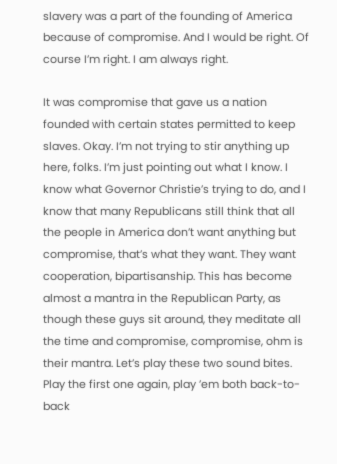slavery was a part of the founding of America because of compromise. And I would be right. Of course I’m right. I am always right.

It was compromise that gave us a nation founded with certain states permitted to keep slaves. Okay. I’m not trying to stir anything up here, folks. I’m just pointing out what I know. I know what Governor Christie’s trying to do, and I know that many Republicans still think that all the people in America don’t want anything but compromise, that’s what they want. They want cooperation, bipartisanship. This has become almost a mantra in the Republican Party, as though these guys sit around, they meditate all the time and compromise, compromise, ohm is their mantra. Let’s play these two sound bites. Play the first one again, play ’em both back-to-back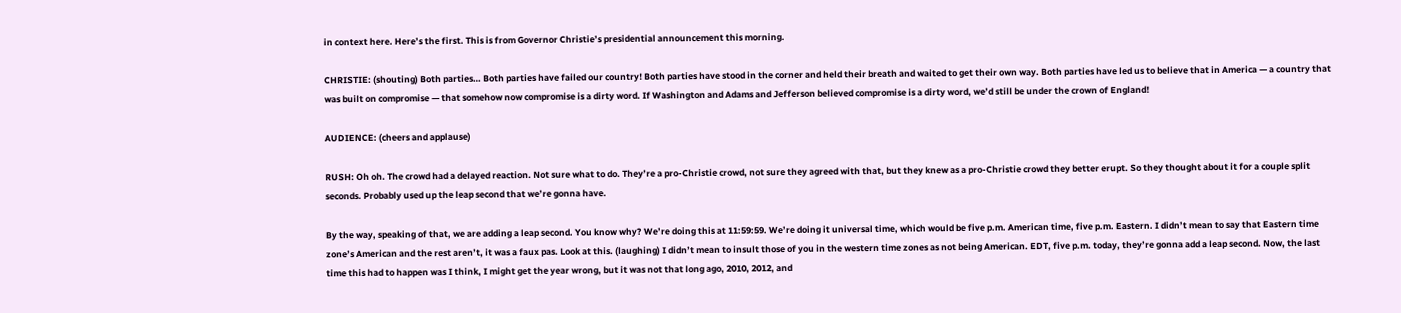in context here. Here’s the first. This is from Governor Christie’s presidential announcement this morning.

CHRISTIE: (shouting) Both parties… Both parties have failed our country! Both parties have stood in the corner and held their breath and waited to get their own way. Both parties have led us to believe that in America — a country that was built on compromise — that somehow now compromise is a dirty word. If Washington and Adams and Jefferson believed compromise is a dirty word, we’d still be under the crown of England!

AUDIENCE: (cheers and applause)

RUSH: Oh oh. The crowd had a delayed reaction. Not sure what to do. They’re a pro-Christie crowd, not sure they agreed with that, but they knew as a pro-Christie crowd they better erupt. So they thought about it for a couple split seconds. Probably used up the leap second that we’re gonna have.

By the way, speaking of that, we are adding a leap second. You know why? We’re doing this at 11:59:59. We’re doing it universal time, which would be five p.m. American time, five p.m. Eastern. I didn’t mean to say that Eastern time zone’s American and the rest aren’t, it was a faux pas. Look at this. (laughing) I didn’t mean to insult those of you in the western time zones as not being American. EDT, five p.m. today, they’re gonna add a leap second. Now, the last time this had to happen was I think, I might get the year wrong, but it was not that long ago, 2010, 2012, and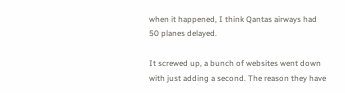when it happened, I think Qantas airways had 50 planes delayed.

It screwed up, a bunch of websites went down with just adding a second. The reason they have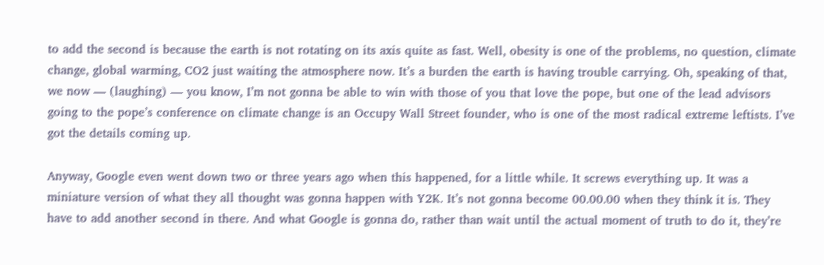to add the second is because the earth is not rotating on its axis quite as fast. Well, obesity is one of the problems, no question, climate change, global warming, CO2 just waiting the atmosphere now. It’s a burden the earth is having trouble carrying. Oh, speaking of that, we now — (laughing) — you know, I’m not gonna be able to win with those of you that love the pope, but one of the lead advisors going to the pope’s conference on climate change is an Occupy Wall Street founder, who is one of the most radical extreme leftists. I’ve got the details coming up.

Anyway, Google even went down two or three years ago when this happened, for a little while. It screws everything up. It was a miniature version of what they all thought was gonna happen with Y2K. It’s not gonna become 00.00.00 when they think it is. They have to add another second in there. And what Google is gonna do, rather than wait until the actual moment of truth to do it, they’re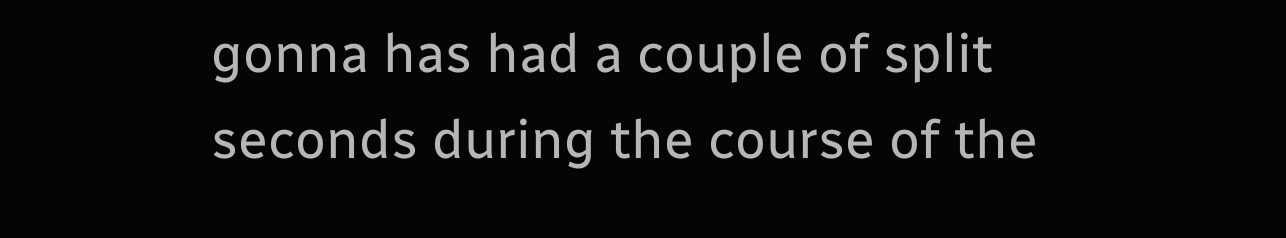gonna has had a couple of split seconds during the course of the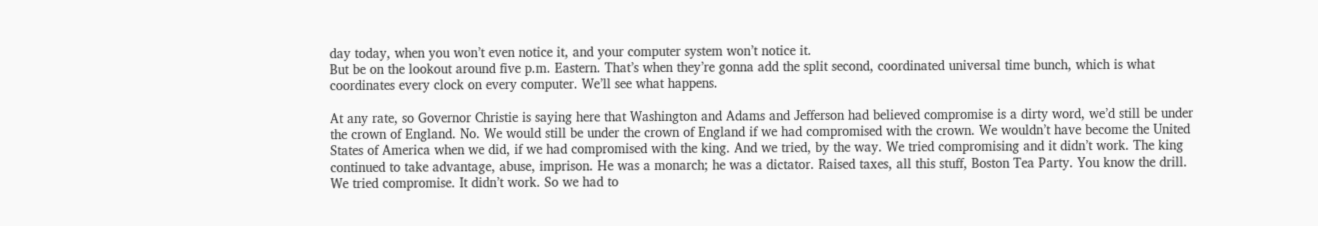day today, when you won’t even notice it, and your computer system won’t notice it.
But be on the lookout around five p.m. Eastern. That’s when they’re gonna add the split second, coordinated universal time bunch, which is what coordinates every clock on every computer. We’ll see what happens.

At any rate, so Governor Christie is saying here that Washington and Adams and Jefferson had believed compromise is a dirty word, we’d still be under the crown of England. No. We would still be under the crown of England if we had compromised with the crown. We wouldn’t have become the United States of America when we did, if we had compromised with the king. And we tried, by the way. We tried compromising and it didn’t work. The king continued to take advantage, abuse, imprison. He was a monarch; he was a dictator. Raised taxes, all this stuff, Boston Tea Party. You know the drill. We tried compromise. It didn’t work. So we had to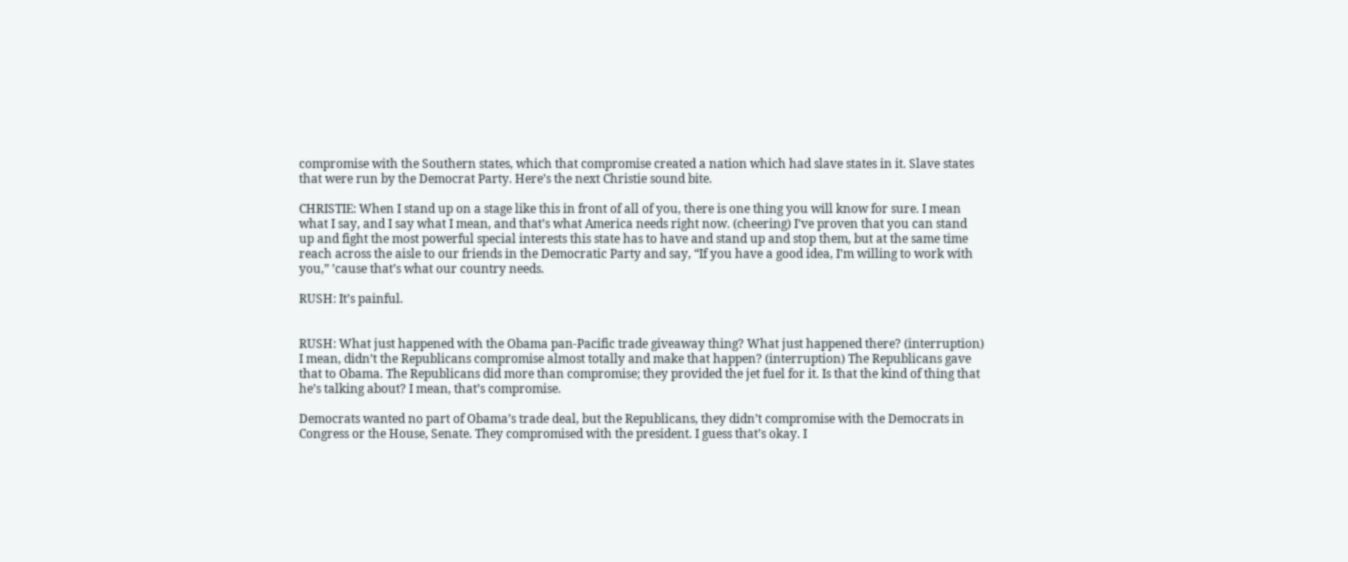compromise with the Southern states, which that compromise created a nation which had slave states in it. Slave states that were run by the Democrat Party. Here’s the next Christie sound bite.

CHRISTIE: When I stand up on a stage like this in front of all of you, there is one thing you will know for sure. I mean what I say, and I say what I mean, and that’s what America needs right now. (cheering) I’ve proven that you can stand up and fight the most powerful special interests this state has to have and stand up and stop them, but at the same time reach across the aisle to our friends in the Democratic Party and say, “If you have a good idea, I’m willing to work with you,” ’cause that’s what our country needs.

RUSH: It’s painful.


RUSH: What just happened with the Obama pan-Pacific trade giveaway thing? What just happened there? (interruption) I mean, didn’t the Republicans compromise almost totally and make that happen? (interruption) The Republicans gave that to Obama. The Republicans did more than compromise; they provided the jet fuel for it. Is that the kind of thing that he’s talking about? I mean, that’s compromise.

Democrats wanted no part of Obama’s trade deal, but the Republicans, they didn’t compromise with the Democrats in Congress or the House, Senate. They compromised with the president. I guess that’s okay. I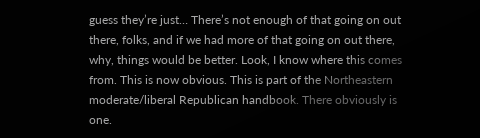guess they’re just… There’s not enough of that going on out there, folks, and if we had more of that going on out there, why, things would be better. Look, I know where this comes from. This is now obvious. This is part of the Northeastern moderate/liberal Republican handbook. There obviously is one.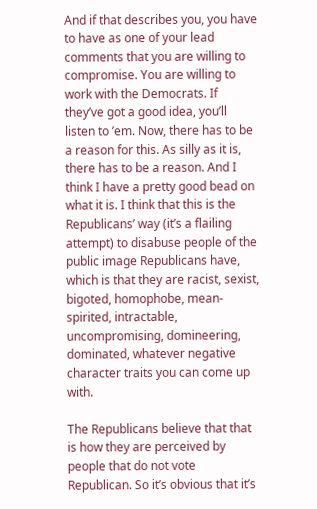And if that describes you, you have to have as one of your lead comments that you are willing to compromise. You are willing to work with the Democrats. If they’ve got a good idea, you’ll listen to ’em. Now, there has to be a reason for this. As silly as it is, there has to be a reason. And I think I have a pretty good bead on what it is. I think that this is the Republicans’ way (it’s a flailing attempt) to disabuse people of the public image Republicans have, which is that they are racist, sexist, bigoted, homophobe, mean-spirited, intractable, uncompromising, domineering, dominated, whatever negative character traits you can come up with.

The Republicans believe that that is how they are perceived by people that do not vote Republican. So it’s obvious that it’s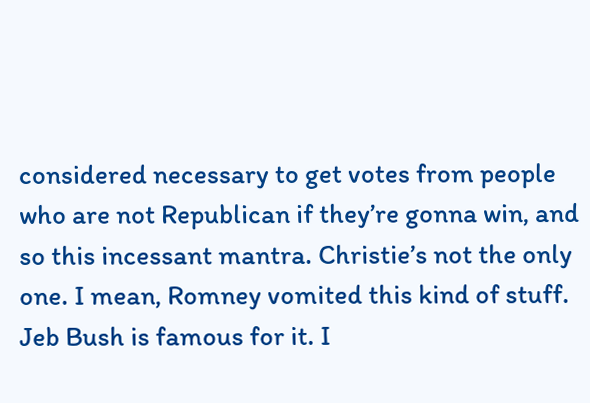considered necessary to get votes from people who are not Republican if they’re gonna win, and so this incessant mantra. Christie’s not the only one. I mean, Romney vomited this kind of stuff. Jeb Bush is famous for it. I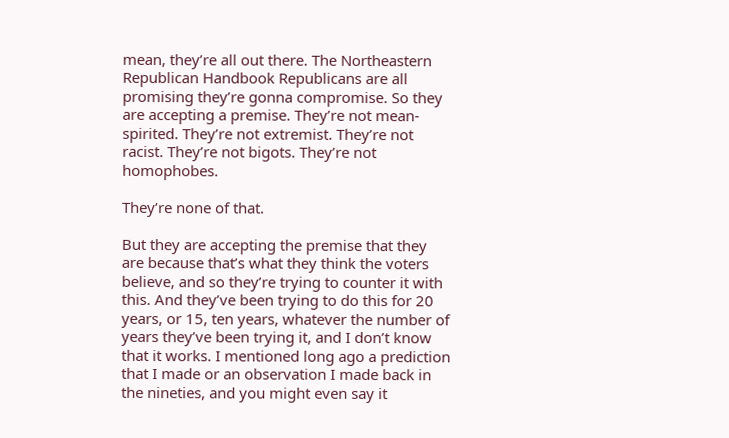mean, they’re all out there. The Northeastern Republican Handbook Republicans are all promising they’re gonna compromise. So they are accepting a premise. They’re not mean-spirited. They’re not extremist. They’re not racist. They’re not bigots. They’re not homophobes.

They’re none of that.

But they are accepting the premise that they are because that’s what they think the voters believe, and so they’re trying to counter it with this. And they’ve been trying to do this for 20 years, or 15, ten years, whatever the number of years they’ve been trying it, and I don’t know that it works. I mentioned long ago a prediction that I made or an observation I made back in the nineties, and you might even say it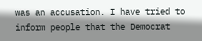was an accusation. I have tried to inform people that the Democrat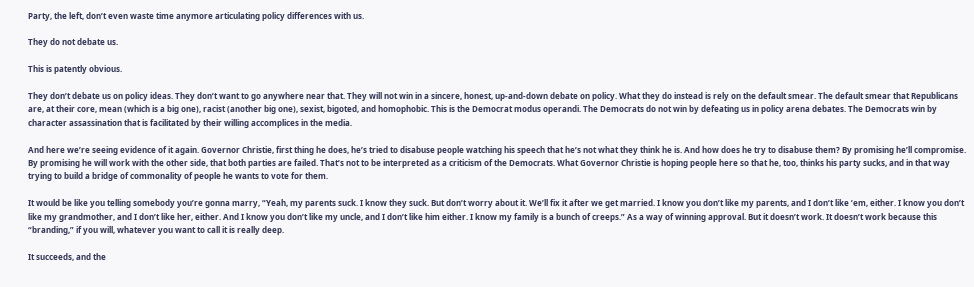Party, the left, don’t even waste time anymore articulating policy differences with us.

They do not debate us.

This is patently obvious.

They don’t debate us on policy ideas. They don’t want to go anywhere near that. They will not win in a sincere, honest, up-and-down debate on policy. What they do instead is rely on the default smear. The default smear that Republicans are, at their core, mean (which is a big one), racist (another big one), sexist, bigoted, and homophobic. This is the Democrat modus operandi. The Democrats do not win by defeating us in policy arena debates. The Democrats win by character assassination that is facilitated by their willing accomplices in the media.

And here we’re seeing evidence of it again. Governor Christie, first thing he does, he’s tried to disabuse people watching his speech that he’s not what they think he is. And how does he try to disabuse them? By promising he’ll compromise. By promising he will work with the other side, that both parties are failed. That’s not to be interpreted as a criticism of the Democrats. What Governor Christie is hoping people here so that he, too, thinks his party sucks, and in that way trying to build a bridge of commonality of people he wants to vote for them.

It would be like you telling somebody you’re gonna marry, “Yeah, my parents suck. I know they suck. But don’t worry about it. We’ll fix it after we get married. I know you don’t like my parents, and I don’t like ’em, either. I know you don’t like my grandmother, and I don’t like her, either. And I know you don’t like my uncle, and I don’t like him either. I know my family is a bunch of creeps.” As a way of winning approval. But it doesn’t work. It doesn’t work because this “branding,” if you will, whatever you want to call it is really deep.

It succeeds, and the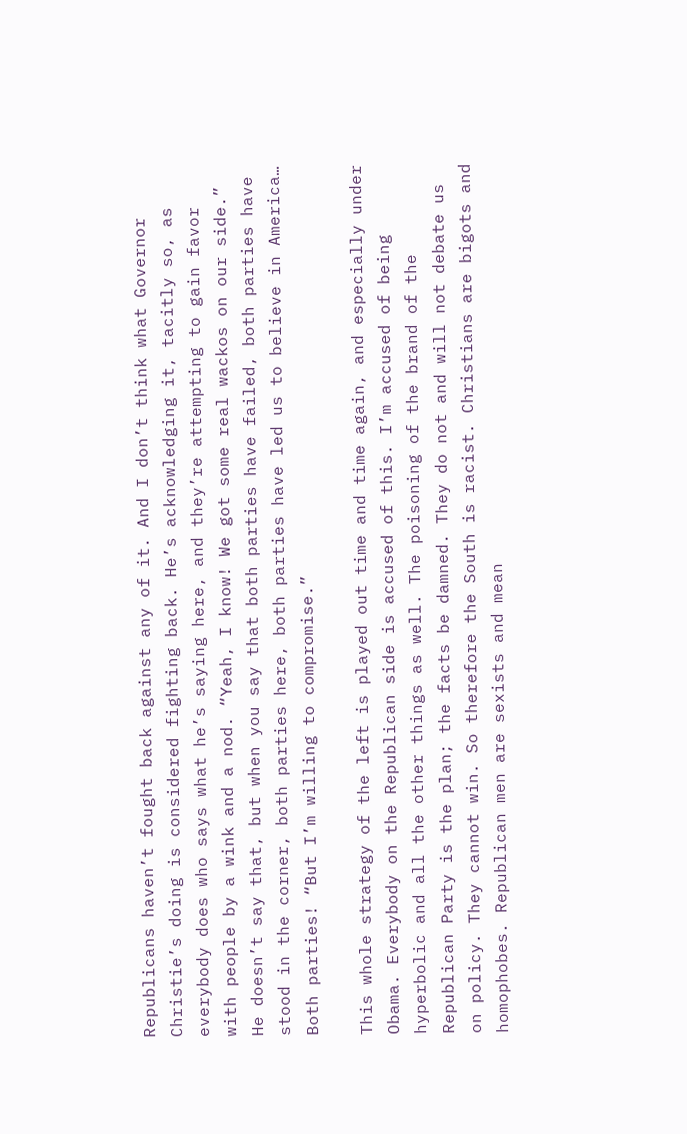Republicans haven’t fought back against any of it. And I don’t think what Governor Christie’s doing is considered fighting back. He’s acknowledging it, tacitly so, as everybody does who says what he’s saying here, and they’re attempting to gain favor with people by a wink and a nod. “Yeah, I know! We got some real wackos on our side.” He doesn’t say that, but when you say that both parties have failed, both parties have stood in the corner, both parties here, both parties have led us to believe in America… Both parties! “But I’m willing to compromise.”

This whole strategy of the left is played out time and time again, and especially under Obama. Everybody on the Republican side is accused of this. I’m accused of being hyperbolic and all the other things as well. The poisoning of the brand of the Republican Party is the plan; the facts be damned. They do not and will not debate us on policy. They cannot win. So therefore the South is racist. Christians are bigots and homophobes. Republican men are sexists and mean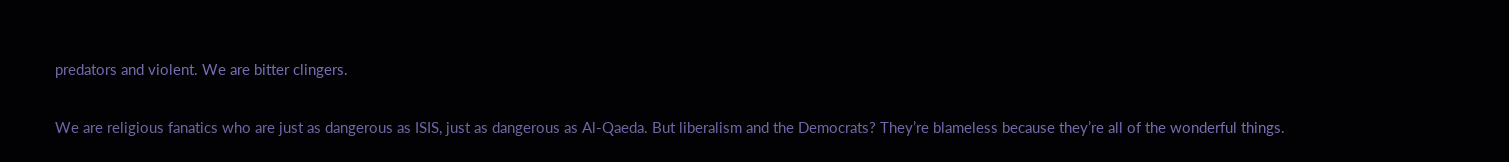predators and violent. We are bitter clingers.

We are religious fanatics who are just as dangerous as ISIS, just as dangerous as Al-Qaeda. But liberalism and the Democrats? They’re blameless because they’re all of the wonderful things.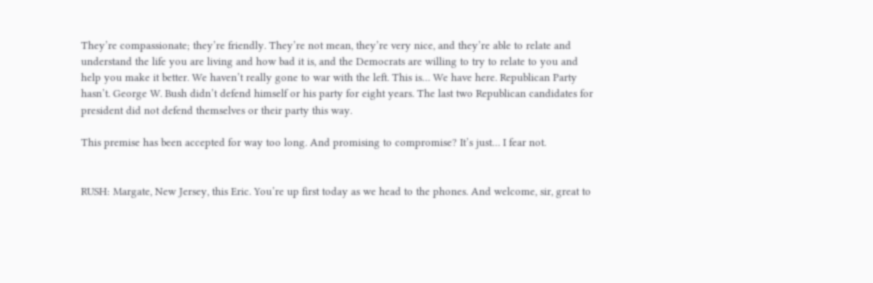They’re compassionate; they’re friendly. They’re not mean, they’re very nice, and they’re able to relate and understand the life you are living and how bad it is, and the Democrats are willing to try to relate to you and help you make it better. We haven’t really gone to war with the left. This is… We have here. Republican Party hasn’t. George W. Bush didn’t defend himself or his party for eight years. The last two Republican candidates for president did not defend themselves or their party this way.

This premise has been accepted for way too long. And promising to compromise? It’s just… I fear not.


RUSH: Margate, New Jersey, this Eric. You’re up first today as we head to the phones. And welcome, sir, great to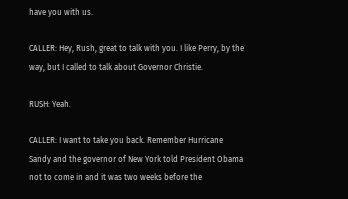have you with us.

CALLER: Hey, Rush, great to talk with you. I like Perry, by the way, but I called to talk about Governor Christie.

RUSH: Yeah.

CALLER: I want to take you back. Remember Hurricane Sandy and the governor of New York told President Obama not to come in and it was two weeks before the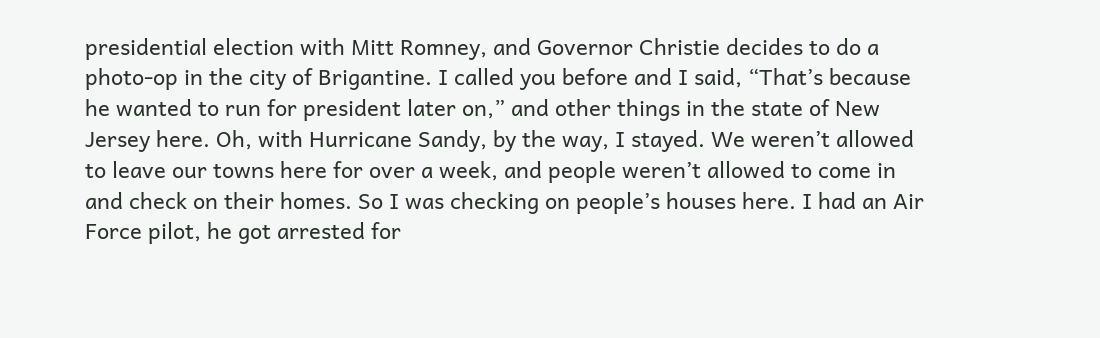presidential election with Mitt Romney, and Governor Christie decides to do a photo-op in the city of Brigantine. I called you before and I said, “That’s because he wanted to run for president later on,” and other things in the state of New Jersey here. Oh, with Hurricane Sandy, by the way, I stayed. We weren’t allowed to leave our towns here for over a week, and people weren’t allowed to come in and check on their homes. So I was checking on people’s houses here. I had an Air Force pilot, he got arrested for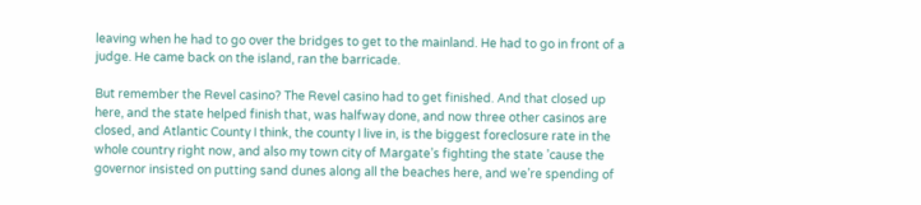leaving when he had to go over the bridges to get to the mainland. He had to go in front of a judge. He came back on the island, ran the barricade.

But remember the Revel casino? The Revel casino had to get finished. And that closed up here, and the state helped finish that, was halfway done, and now three other casinos are closed, and Atlantic County I think, the county I live in, is the biggest foreclosure rate in the whole country right now, and also my town city of Margate’s fighting the state ’cause the governor insisted on putting sand dunes along all the beaches here, and we’re spending of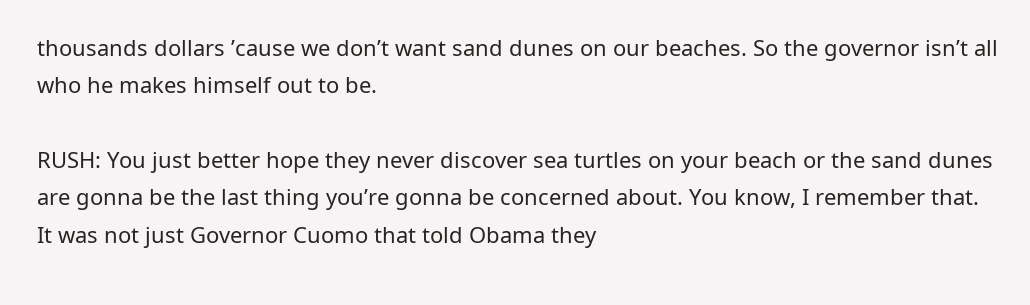thousands dollars ’cause we don’t want sand dunes on our beaches. So the governor isn’t all who he makes himself out to be.

RUSH: You just better hope they never discover sea turtles on your beach or the sand dunes are gonna be the last thing you’re gonna be concerned about. You know, I remember that. It was not just Governor Cuomo that told Obama they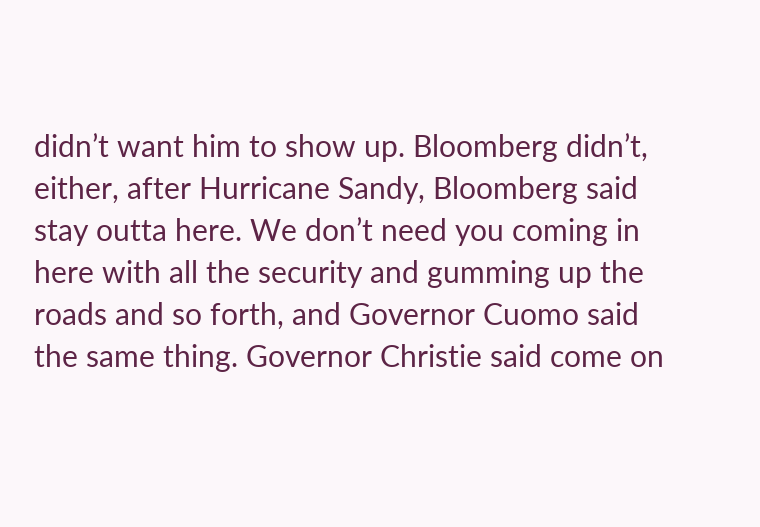didn’t want him to show up. Bloomberg didn’t, either, after Hurricane Sandy, Bloomberg said stay outta here. We don’t need you coming in here with all the security and gumming up the roads and so forth, and Governor Cuomo said the same thing. Governor Christie said come on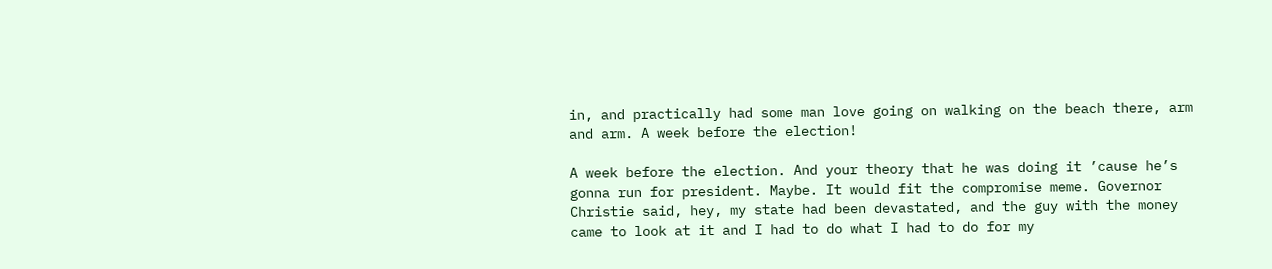in, and practically had some man love going on walking on the beach there, arm and arm. A week before the election!

A week before the election. And your theory that he was doing it ’cause he’s gonna run for president. Maybe. It would fit the compromise meme. Governor Christie said, hey, my state had been devastated, and the guy with the money came to look at it and I had to do what I had to do for my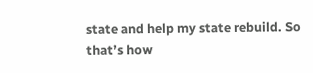state and help my state rebuild. So that’s how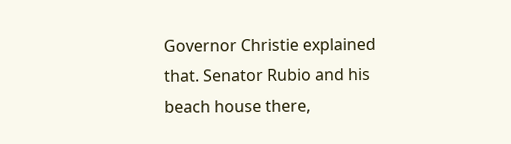Governor Christie explained that. Senator Rubio and his beach house there,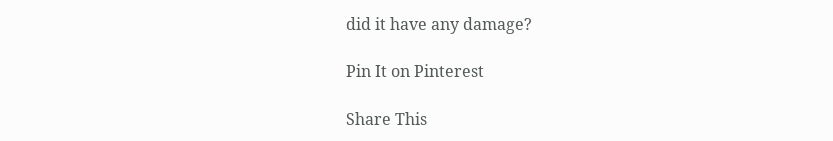did it have any damage?

Pin It on Pinterest

Share This